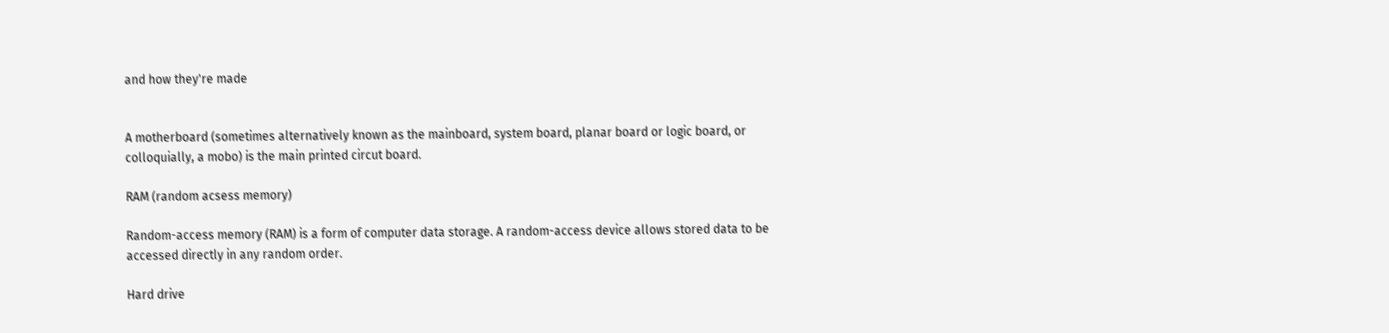and how they're made


A motherboard (sometimes alternatively known as the mainboard, system board, planar board or logic board, or colloquially, a mobo) is the main printed circut board.

RAM (random acsess memory)

Random-access memory (RAM) is a form of computer data storage. A random-access device allows stored data to be accessed directly in any random order.

Hard drive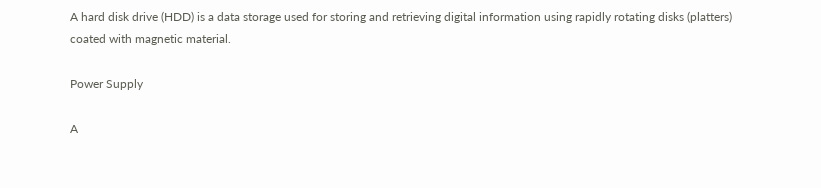A hard disk drive (HDD) is a data storage used for storing and retrieving digital information using rapidly rotating disks (platters) coated with magnetic material.

Power Supply

A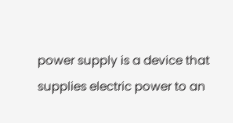power supply is a device that supplies electric power to an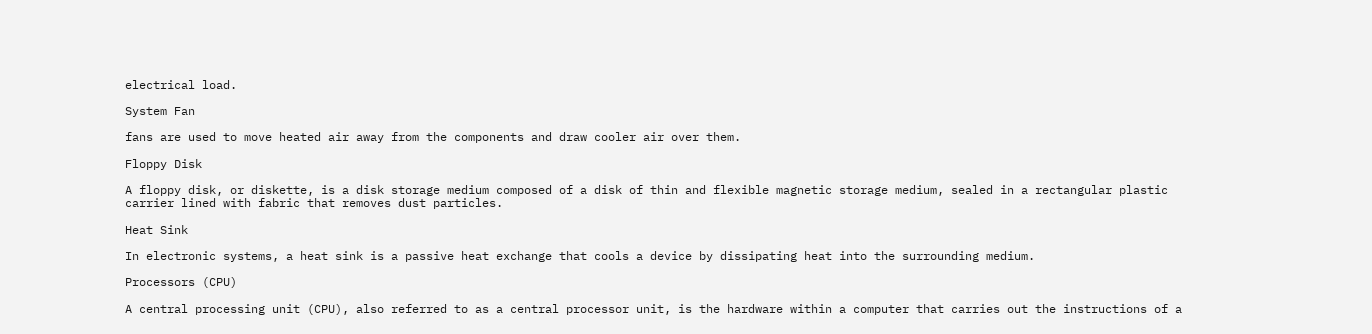electrical load.

System Fan

fans are used to move heated air away from the components and draw cooler air over them.

Floppy Disk

A floppy disk, or diskette, is a disk storage medium composed of a disk of thin and flexible magnetic storage medium, sealed in a rectangular plastic carrier lined with fabric that removes dust particles.

Heat Sink

In electronic systems, a heat sink is a passive heat exchange that cools a device by dissipating heat into the surrounding medium.

Processors (CPU)

A central processing unit (CPU), also referred to as a central processor unit, is the hardware within a computer that carries out the instructions of a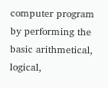computer program by performing the basic arithmetical, logical,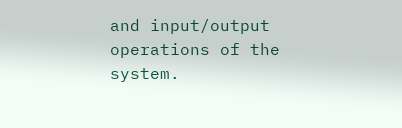and input/output operations of the system.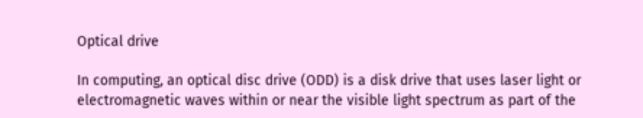Optical drive

In computing, an optical disc drive (ODD) is a disk drive that uses laser light or electromagnetic waves within or near the visible light spectrum as part of the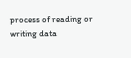process of reading or writing data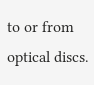to or from optical discs.